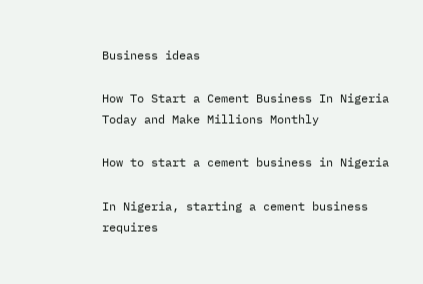Business ideas

How To Start a Cement Business In Nigeria Today and Make Millions Monthly

How to start a cement business in Nigeria

In Nigeria, starting a cement business requires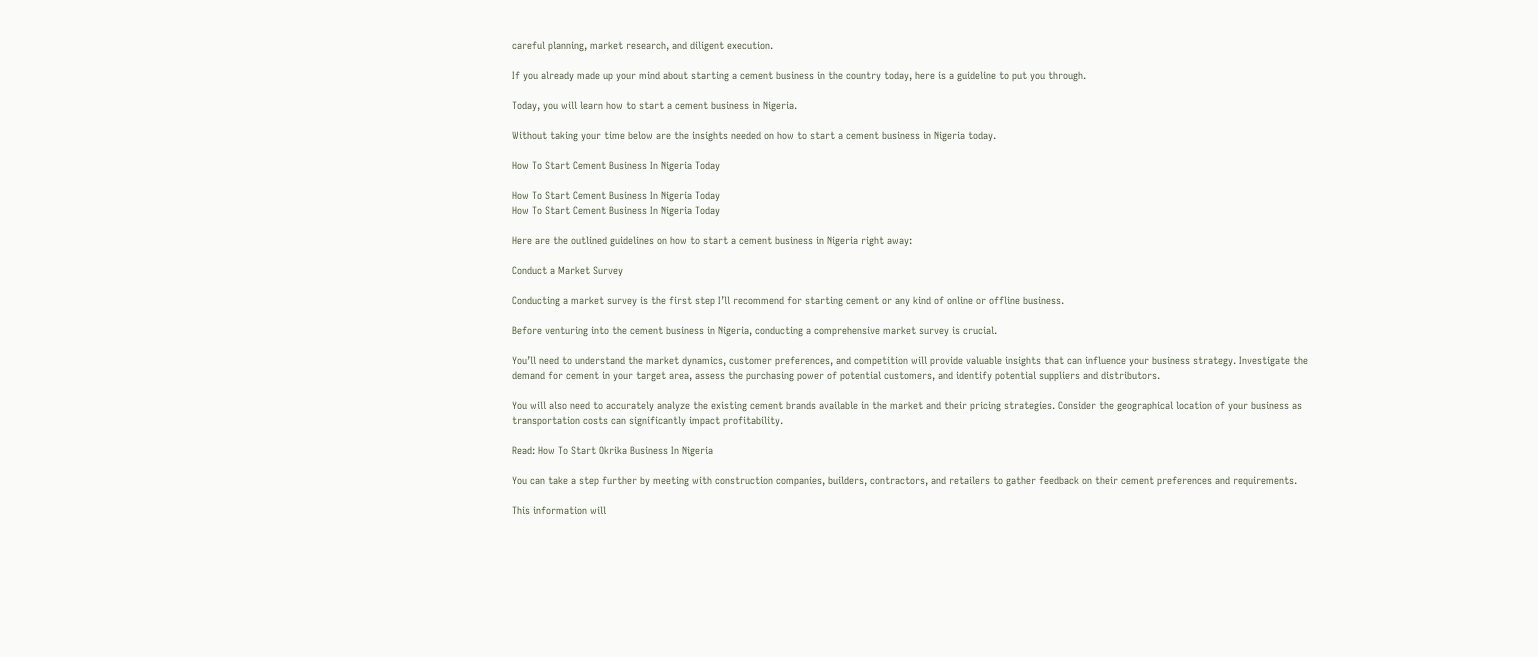careful planning, market research, and diligent execution.

If you already made up your mind about starting a cement business in the country today, here is a guideline to put you through.

Today, you will learn how to start a cement business in Nigeria.

Without taking your time below are the insights needed on how to start a cement business in Nigeria today.

How To Start Cement Business In Nigeria Today

How To Start Cement Business In Nigeria Today
How To Start Cement Business In Nigeria Today

Here are the outlined guidelines on how to start a cement business in Nigeria right away:

Conduct a Market Survey

Conducting a market survey is the first step I’ll recommend for starting cement or any kind of online or offline business.

Before venturing into the cement business in Nigeria, conducting a comprehensive market survey is crucial.

You’ll need to understand the market dynamics, customer preferences, and competition will provide valuable insights that can influence your business strategy. Investigate the demand for cement in your target area, assess the purchasing power of potential customers, and identify potential suppliers and distributors.

You will also need to accurately analyze the existing cement brands available in the market and their pricing strategies. Consider the geographical location of your business as transportation costs can significantly impact profitability.

Read: How To Start Okrika Business In Nigeria

You can take a step further by meeting with construction companies, builders, contractors, and retailers to gather feedback on their cement preferences and requirements.

This information will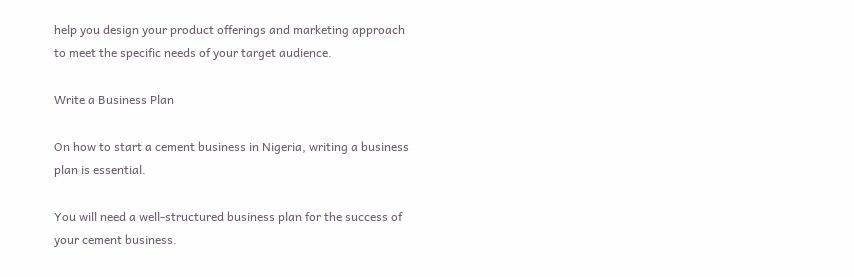help you design your product offerings and marketing approach to meet the specific needs of your target audience.

Write a Business Plan

On how to start a cement business in Nigeria, writing a business plan is essential.

You will need a well-structured business plan for the success of your cement business.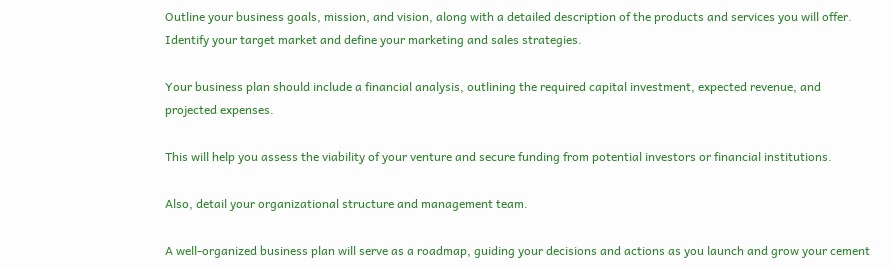Outline your business goals, mission, and vision, along with a detailed description of the products and services you will offer. Identify your target market and define your marketing and sales strategies.

Your business plan should include a financial analysis, outlining the required capital investment, expected revenue, and projected expenses.

This will help you assess the viability of your venture and secure funding from potential investors or financial institutions.

Also, detail your organizational structure and management team.

A well-organized business plan will serve as a roadmap, guiding your decisions and actions as you launch and grow your cement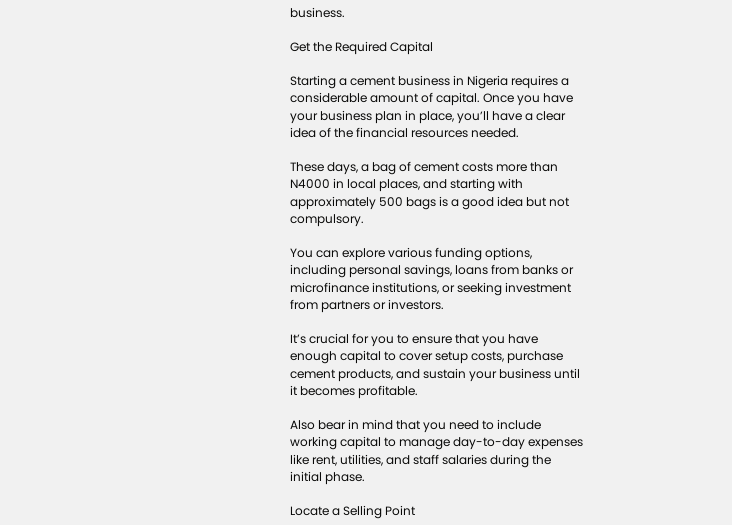business.

Get the Required Capital

Starting a cement business in Nigeria requires a considerable amount of capital. Once you have your business plan in place, you’ll have a clear idea of the financial resources needed.

These days, a bag of cement costs more than N4000 in local places, and starting with approximately 500 bags is a good idea but not compulsory.

You can explore various funding options, including personal savings, loans from banks or microfinance institutions, or seeking investment from partners or investors.

It’s crucial for you to ensure that you have enough capital to cover setup costs, purchase cement products, and sustain your business until it becomes profitable.

Also bear in mind that you need to include working capital to manage day-to-day expenses like rent, utilities, and staff salaries during the initial phase.

Locate a Selling Point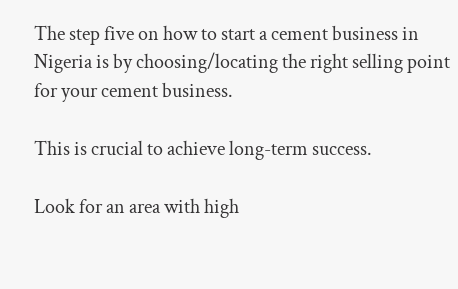The step five on how to start a cement business in Nigeria is by choosing/locating the right selling point for your cement business.

This is crucial to achieve long-term success.

Look for an area with high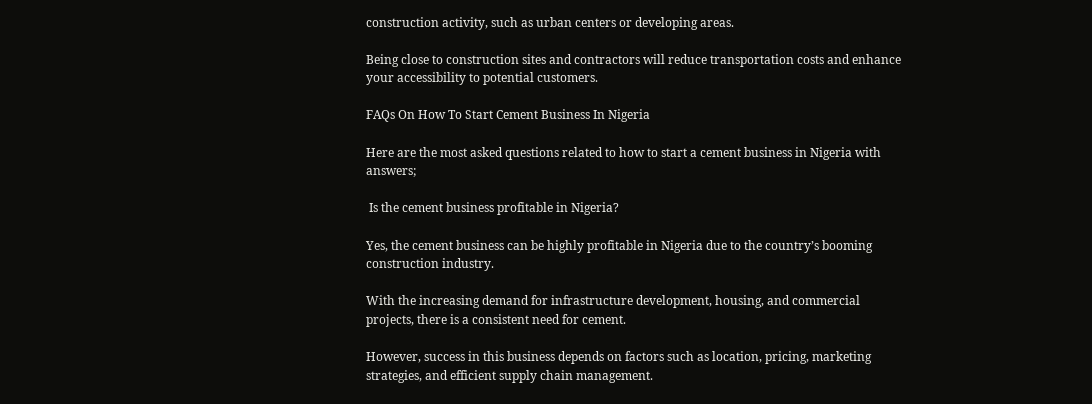construction activity, such as urban centers or developing areas.

Being close to construction sites and contractors will reduce transportation costs and enhance your accessibility to potential customers.

FAQs On How To Start Cement Business In Nigeria

Here are the most asked questions related to how to start a cement business in Nigeria with answers;

 Is the cement business profitable in Nigeria?

Yes, the cement business can be highly profitable in Nigeria due to the country’s booming construction industry.

With the increasing demand for infrastructure development, housing, and commercial projects, there is a consistent need for cement.

However, success in this business depends on factors such as location, pricing, marketing strategies, and efficient supply chain management.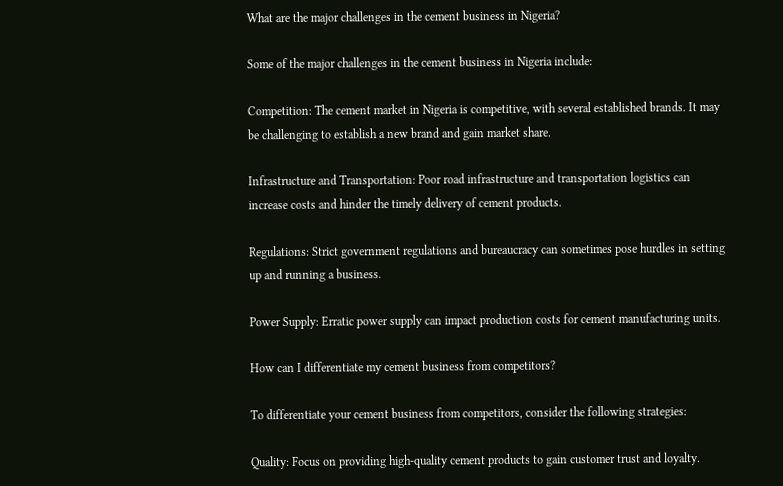What are the major challenges in the cement business in Nigeria?

Some of the major challenges in the cement business in Nigeria include:

Competition: The cement market in Nigeria is competitive, with several established brands. It may be challenging to establish a new brand and gain market share.

Infrastructure and Transportation: Poor road infrastructure and transportation logistics can increase costs and hinder the timely delivery of cement products.

Regulations: Strict government regulations and bureaucracy can sometimes pose hurdles in setting up and running a business.

Power Supply: Erratic power supply can impact production costs for cement manufacturing units.

How can I differentiate my cement business from competitors?

To differentiate your cement business from competitors, consider the following strategies:

Quality: Focus on providing high-quality cement products to gain customer trust and loyalty.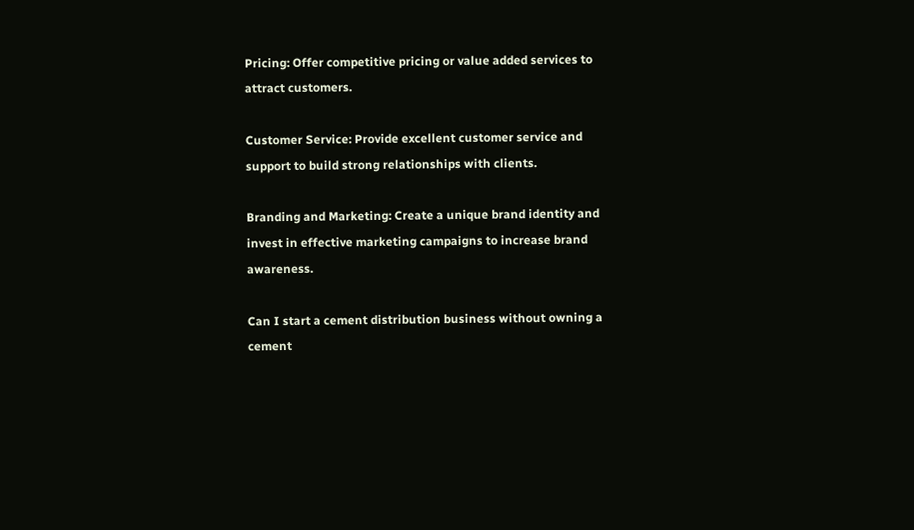Pricing: Offer competitive pricing or value added services to attract customers.

Customer Service: Provide excellent customer service and support to build strong relationships with clients.

Branding and Marketing: Create a unique brand identity and invest in effective marketing campaigns to increase brand awareness.

Can I start a cement distribution business without owning a cement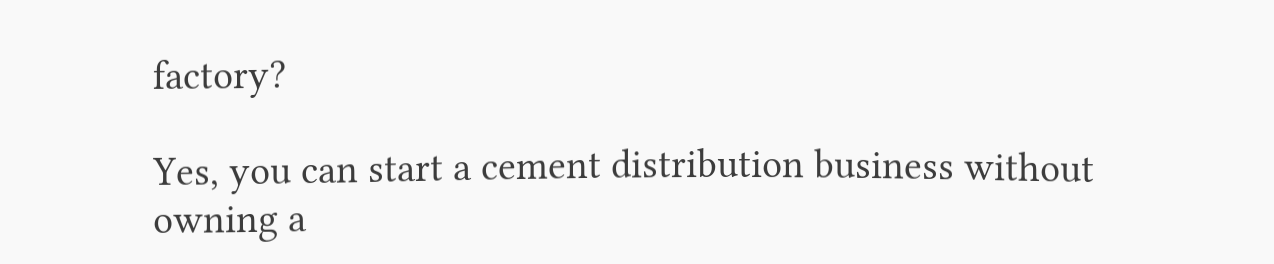factory?

Yes, you can start a cement distribution business without owning a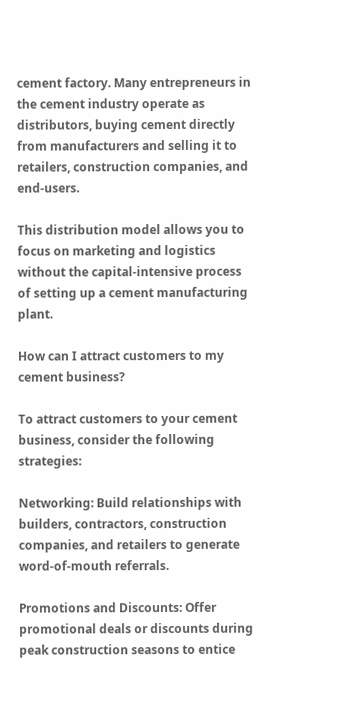cement factory. Many entrepreneurs in the cement industry operate as distributors, buying cement directly from manufacturers and selling it to retailers, construction companies, and end-users.

This distribution model allows you to focus on marketing and logistics without the capital-intensive process of setting up a cement manufacturing plant.

How can I attract customers to my cement business?

To attract customers to your cement business, consider the following strategies:

Networking: Build relationships with builders, contractors, construction companies, and retailers to generate word-of-mouth referrals.

Promotions and Discounts: Offer promotional deals or discounts during peak construction seasons to entice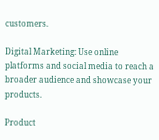customers.

Digital Marketing: Use online platforms and social media to reach a broader audience and showcase your products.

Product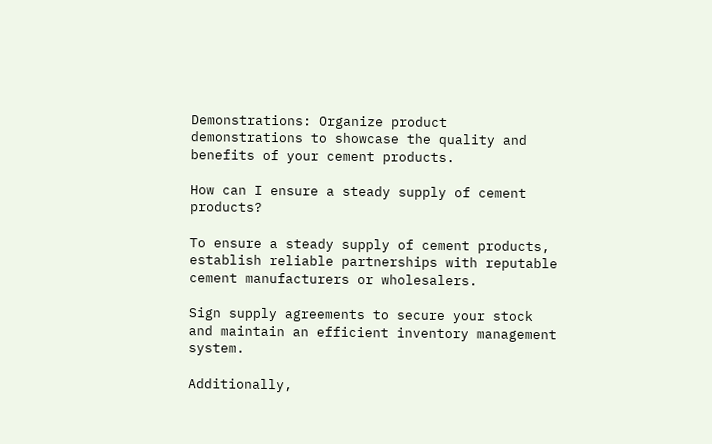Demonstrations: Organize product demonstrations to showcase the quality and benefits of your cement products.

How can I ensure a steady supply of cement products?

To ensure a steady supply of cement products, establish reliable partnerships with reputable cement manufacturers or wholesalers.

Sign supply agreements to secure your stock and maintain an efficient inventory management system.

Additionally,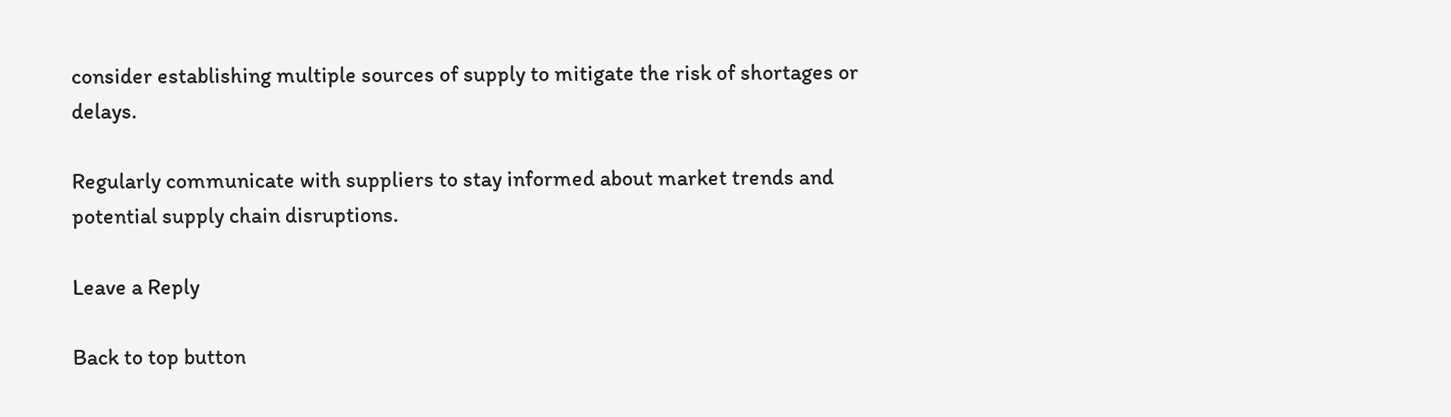consider establishing multiple sources of supply to mitigate the risk of shortages or delays.

Regularly communicate with suppliers to stay informed about market trends and potential supply chain disruptions.

Leave a Reply

Back to top button